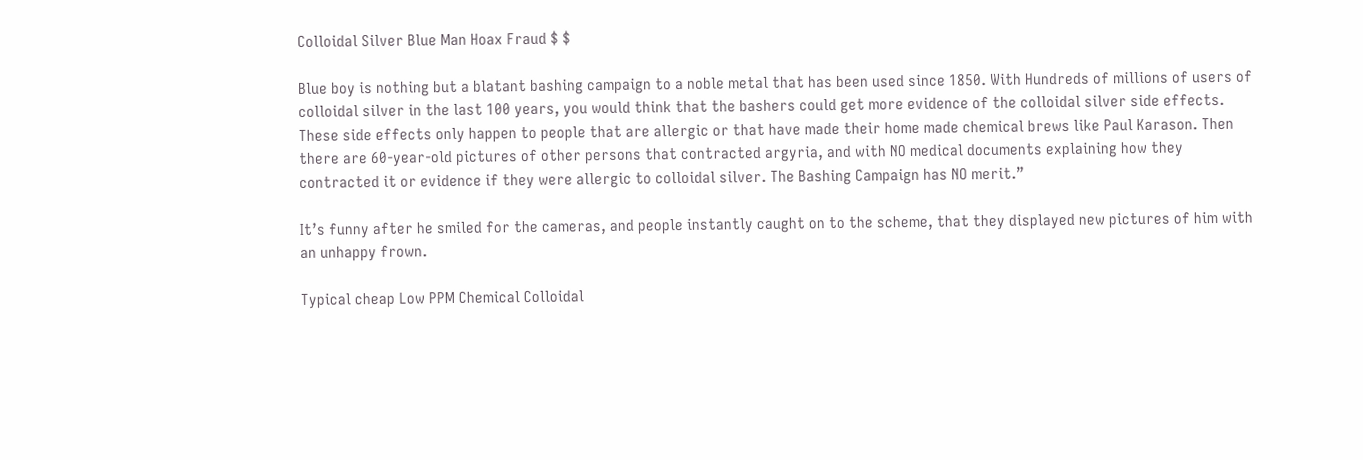Colloidal Silver Blue Man Hoax Fraud $ $

Blue boy is nothing but a blatant bashing campaign to a noble metal that has been used since 1850. With Hundreds of millions of users of colloidal silver in the last 100 years, you would think that the bashers could get more evidence of the colloidal silver side effects. These side effects only happen to people that are allergic or that have made their home made chemical brews like Paul Karason. Then there are 60-year-old pictures of other persons that contracted argyria, and with NO medical documents explaining how they contracted it or evidence if they were allergic to colloidal silver. The Bashing Campaign has NO merit.”

It’s funny after he smiled for the cameras, and people instantly caught on to the scheme, that they displayed new pictures of him with an unhappy frown.

Typical cheap Low PPM Chemical Colloidal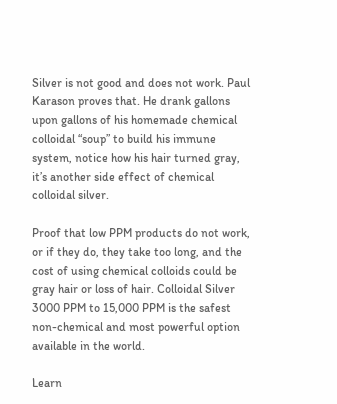Silver is not good and does not work. Paul Karason proves that. He drank gallons upon gallons of his homemade chemical colloidal “soup” to build his immune system, notice how his hair turned gray, it’s another side effect of chemical colloidal silver.

Proof that low PPM products do not work, or if they do, they take too long, and the cost of using chemical colloids could be gray hair or loss of hair. Colloidal Silver 3000 PPM to 15,000 PPM is the safest non-chemical and most powerful option available in the world.

Learn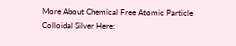More About Chemical Free Atomic Particle Colloidal Silver Here: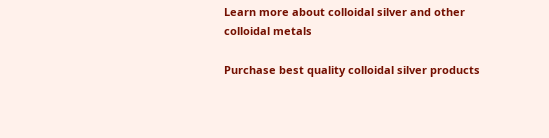Learn more about colloidal silver and other colloidal metals

Purchase best quality colloidal silver products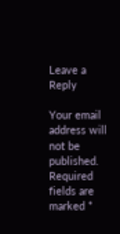Leave a Reply

Your email address will not be published. Required fields are marked *